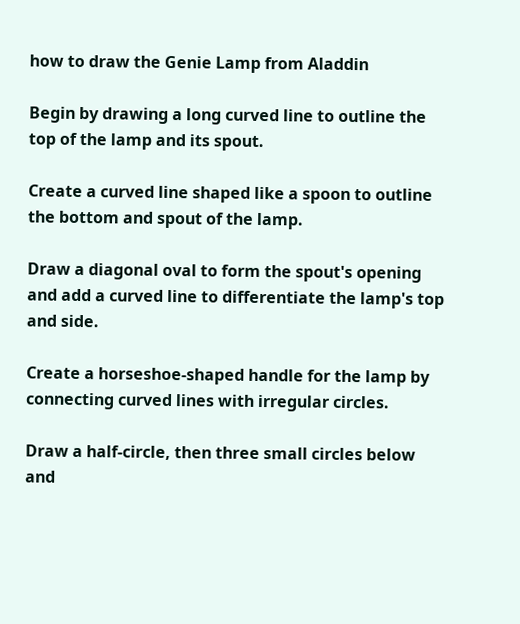how to draw the Genie Lamp from Aladdin

Begin by drawing a long curved line to outline the top of the lamp and its spout.

Create a curved line shaped like a spoon to outline the bottom and spout of the lamp.

Draw a diagonal oval to form the spout's opening and add a curved line to differentiate the lamp's top and side.

Create a horseshoe-shaped handle for the lamp by connecting curved lines with irregular circles.

Draw a half-circle, then three small circles below and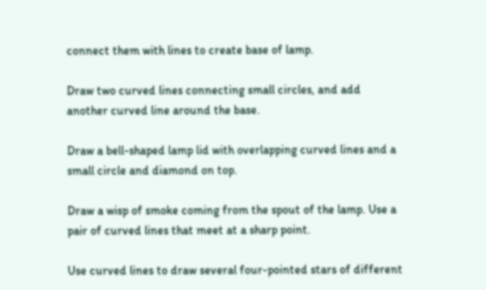connect them with lines to create base of lamp.

Draw two curved lines connecting small circles, and add another curved line around the base.

Draw a bell-shaped lamp lid with overlapping curved lines and a small circle and diamond on top.

Draw a wisp of smoke coming from the spout of the lamp. Use a pair of curved lines that meet at a sharp point.

Use curved lines to draw several four-pointed stars of different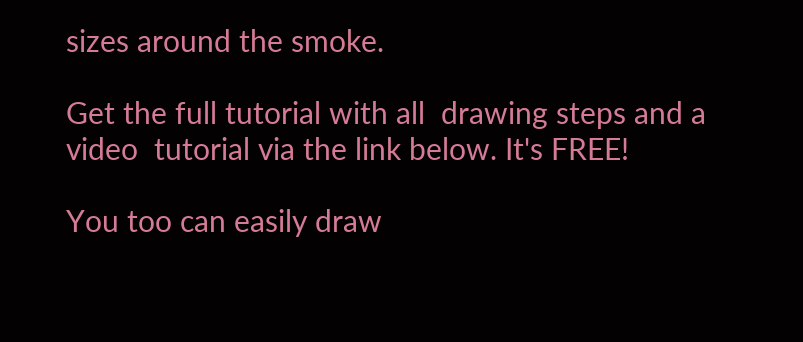sizes around the smoke.

Get the full tutorial with all  drawing steps and a video  tutorial via the link below. It's FREE!

You too can easily draw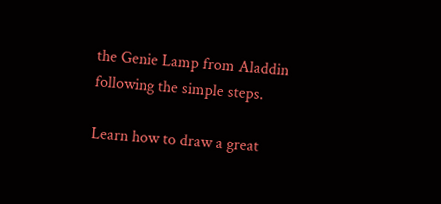the Genie Lamp from Aladdin following the simple steps.

Learn how to draw a great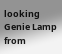looking Genie Lamp from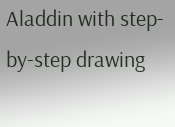Aladdin with step-by-step drawing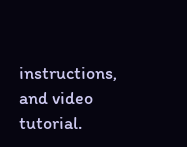instructions, and video tutorial.